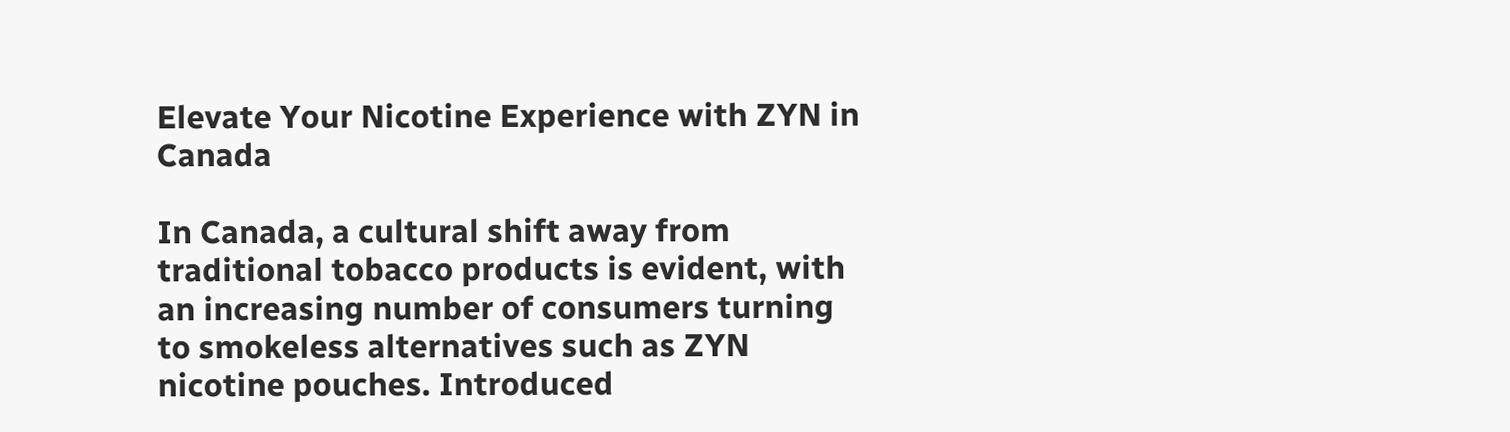Elevate Your Nicotine Experience with ZYN in Canada

In Canada, a cultural shift away from traditional tobacco products is evident, with an increasing number of consumers turning to smokeless alternatives such as ZYN nicotine pouches. Introduced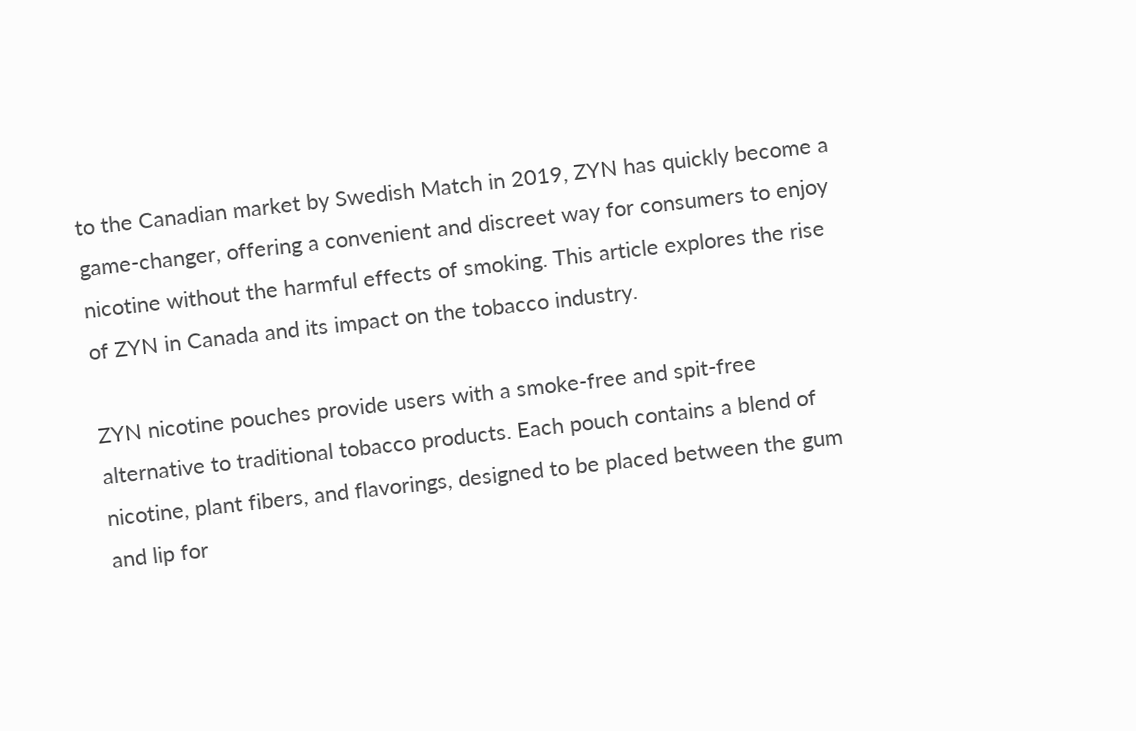to the Canadian market by Swedish Match in 2019, ZYN has quickly become a game-changer, offering a convenient and discreet way for consumers to enjoy nicotine without the harmful effects of smoking. This article explores the rise of ZYN in Canada and its impact on the tobacco industry.

ZYN nicotine pouches provide users with a smoke-free and spit-free alternative to traditional tobacco products. Each pouch contains a blend of nicotine, plant fibers, and flavorings, designed to be placed between the gum and lip for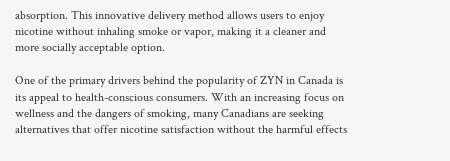absorption. This innovative delivery method allows users to enjoy nicotine without inhaling smoke or vapor, making it a cleaner and more socially acceptable option.

One of the primary drivers behind the popularity of ZYN in Canada is its appeal to health-conscious consumers. With an increasing focus on wellness and the dangers of smoking, many Canadians are seeking alternatives that offer nicotine satisfaction without the harmful effects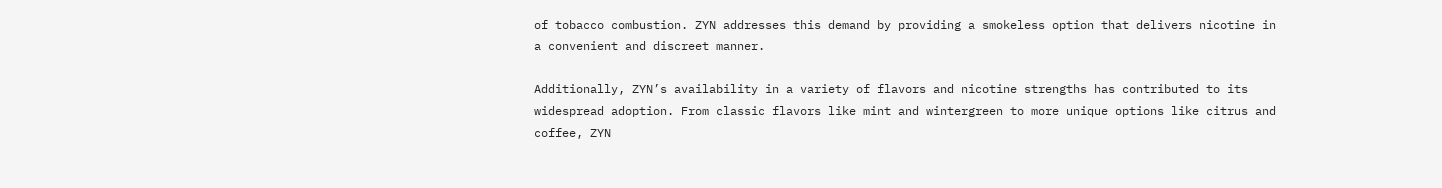of tobacco combustion. ZYN addresses this demand by providing a smokeless option that delivers nicotine in a convenient and discreet manner.

Additionally, ZYN’s availability in a variety of flavors and nicotine strengths has contributed to its widespread adoption. From classic flavors like mint and wintergreen to more unique options like citrus and coffee, ZYN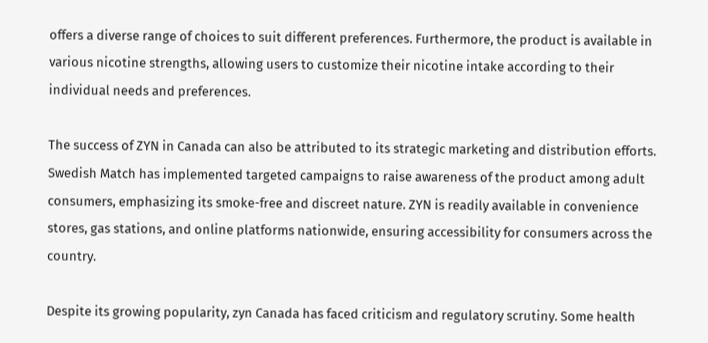offers a diverse range of choices to suit different preferences. Furthermore, the product is available in various nicotine strengths, allowing users to customize their nicotine intake according to their individual needs and preferences.

The success of ZYN in Canada can also be attributed to its strategic marketing and distribution efforts. Swedish Match has implemented targeted campaigns to raise awareness of the product among adult consumers, emphasizing its smoke-free and discreet nature. ZYN is readily available in convenience stores, gas stations, and online platforms nationwide, ensuring accessibility for consumers across the country.

Despite its growing popularity, zyn Canada has faced criticism and regulatory scrutiny. Some health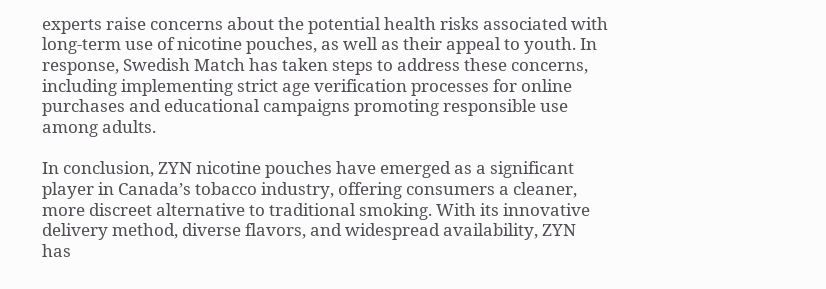experts raise concerns about the potential health risks associated with long-term use of nicotine pouches, as well as their appeal to youth. In response, Swedish Match has taken steps to address these concerns, including implementing strict age verification processes for online purchases and educational campaigns promoting responsible use among adults.

In conclusion, ZYN nicotine pouches have emerged as a significant player in Canada’s tobacco industry, offering consumers a cleaner, more discreet alternative to traditional smoking. With its innovative delivery method, diverse flavors, and widespread availability, ZYN has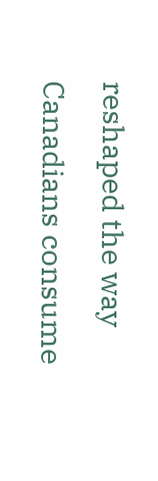reshaped the way Canadians consume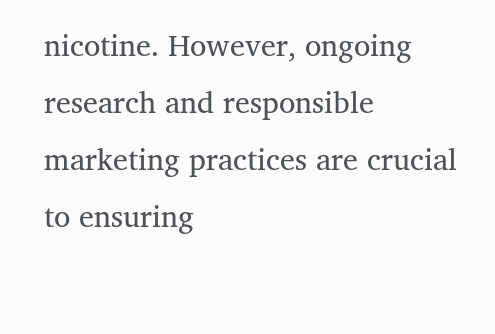nicotine. However, ongoing research and responsible marketing practices are crucial to ensuring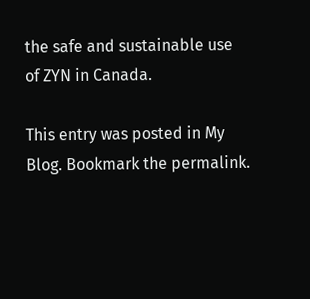the safe and sustainable use of ZYN in Canada.

This entry was posted in My Blog. Bookmark the permalink.